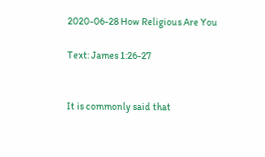2020-06-28 How Religious Are You

Text: James 1:26-27


It is commonly said that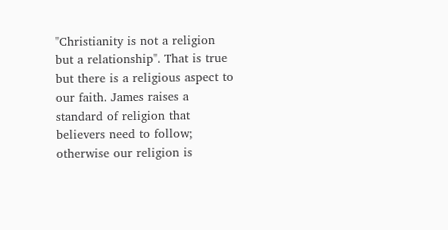"Christianity is not a religion but a relationship". That is true but there is a religious aspect to our faith. James raises a standard of religion that believers need to follow; otherwise our religion is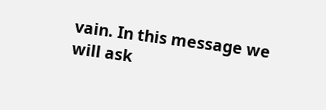vain. In this message we will ask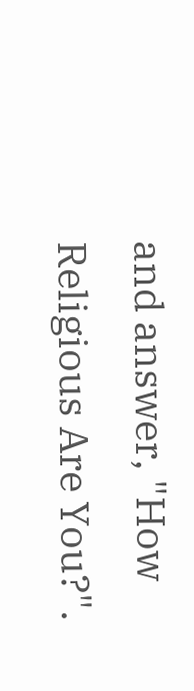and answer, "How Religious Are You?".